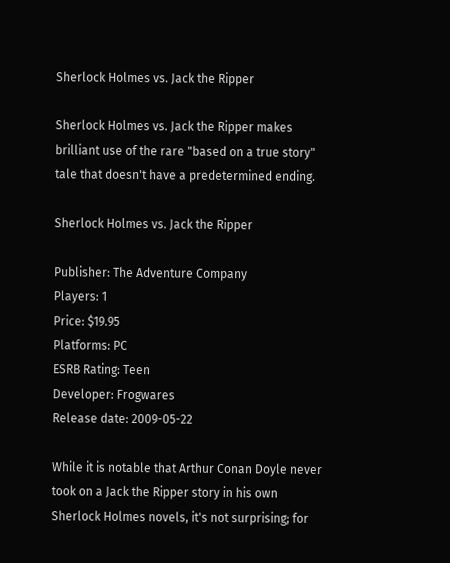Sherlock Holmes vs. Jack the Ripper

Sherlock Holmes vs. Jack the Ripper makes brilliant use of the rare "based on a true story" tale that doesn't have a predetermined ending.

Sherlock Holmes vs. Jack the Ripper

Publisher: The Adventure Company
Players: 1
Price: $19.95
Platforms: PC
ESRB Rating: Teen
Developer: Frogwares
Release date: 2009-05-22

While it is notable that Arthur Conan Doyle never took on a Jack the Ripper story in his own Sherlock Holmes novels, it's not surprising; for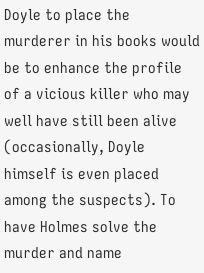Doyle to place the murderer in his books would be to enhance the profile of a vicious killer who may well have still been alive (occasionally, Doyle himself is even placed among the suspects). To have Holmes solve the murder and name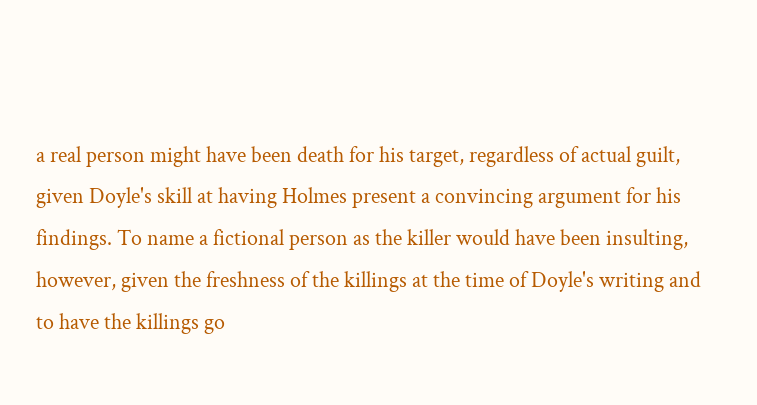a real person might have been death for his target, regardless of actual guilt, given Doyle's skill at having Holmes present a convincing argument for his findings. To name a fictional person as the killer would have been insulting, however, given the freshness of the killings at the time of Doyle's writing and to have the killings go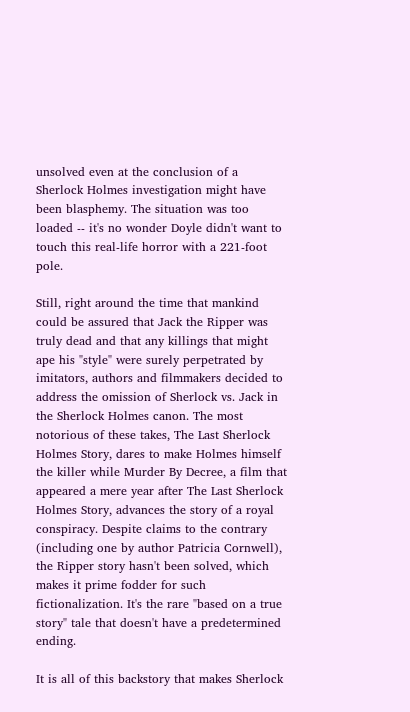unsolved even at the conclusion of a Sherlock Holmes investigation might have been blasphemy. The situation was too loaded -- it's no wonder Doyle didn't want to touch this real-life horror with a 221-foot pole.

Still, right around the time that mankind could be assured that Jack the Ripper was truly dead and that any killings that might ape his "style" were surely perpetrated by imitators, authors and filmmakers decided to address the omission of Sherlock vs. Jack in the Sherlock Holmes canon. The most notorious of these takes, The Last Sherlock Holmes Story, dares to make Holmes himself the killer while Murder By Decree, a film that appeared a mere year after The Last Sherlock Holmes Story, advances the story of a royal conspiracy. Despite claims to the contrary (including one by author Patricia Cornwell), the Ripper story hasn't been solved, which makes it prime fodder for such fictionalization. It's the rare "based on a true story" tale that doesn't have a predetermined ending.

It is all of this backstory that makes Sherlock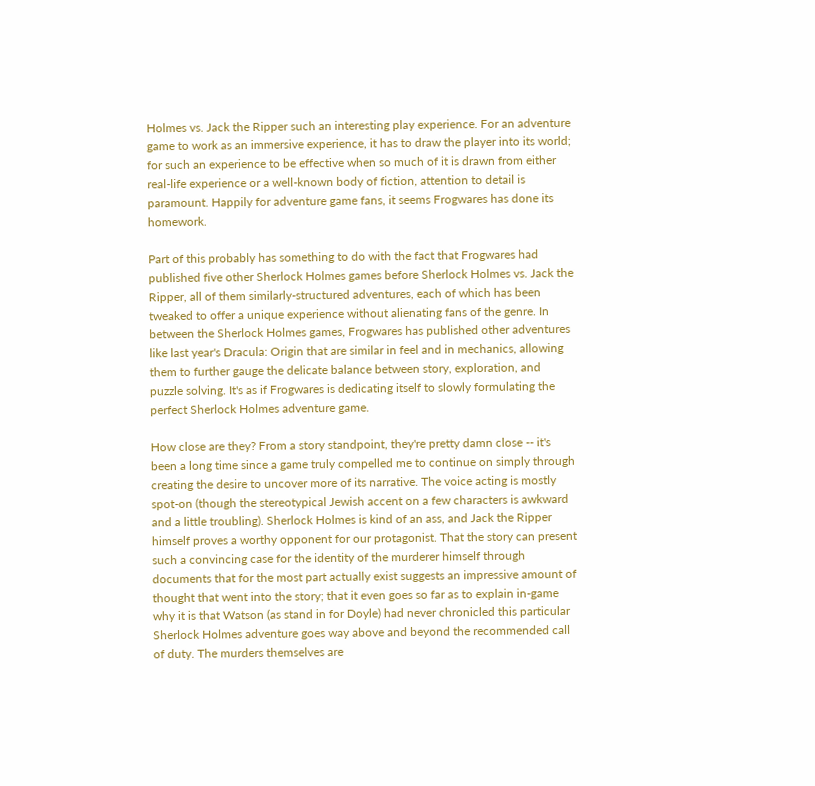Holmes vs. Jack the Ripper such an interesting play experience. For an adventure game to work as an immersive experience, it has to draw the player into its world; for such an experience to be effective when so much of it is drawn from either real-life experience or a well-known body of fiction, attention to detail is paramount. Happily for adventure game fans, it seems Frogwares has done its homework.

Part of this probably has something to do with the fact that Frogwares had published five other Sherlock Holmes games before Sherlock Holmes vs. Jack the Ripper, all of them similarly-structured adventures, each of which has been tweaked to offer a unique experience without alienating fans of the genre. In between the Sherlock Holmes games, Frogwares has published other adventures like last year's Dracula: Origin that are similar in feel and in mechanics, allowing them to further gauge the delicate balance between story, exploration, and puzzle solving. It's as if Frogwares is dedicating itself to slowly formulating the perfect Sherlock Holmes adventure game.

How close are they? From a story standpoint, they're pretty damn close -- it's been a long time since a game truly compelled me to continue on simply through creating the desire to uncover more of its narrative. The voice acting is mostly spot-on (though the stereotypical Jewish accent on a few characters is awkward and a little troubling). Sherlock Holmes is kind of an ass, and Jack the Ripper himself proves a worthy opponent for our protagonist. That the story can present such a convincing case for the identity of the murderer himself through documents that for the most part actually exist suggests an impressive amount of thought that went into the story; that it even goes so far as to explain in-game why it is that Watson (as stand in for Doyle) had never chronicled this particular Sherlock Holmes adventure goes way above and beyond the recommended call of duty. The murders themselves are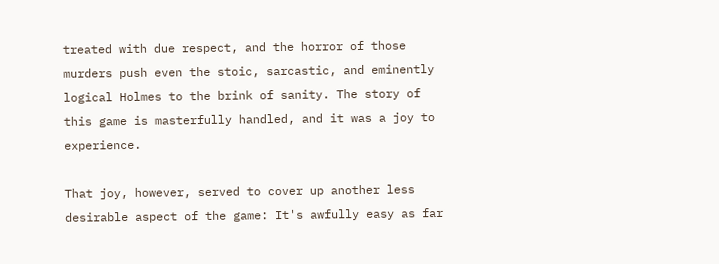treated with due respect, and the horror of those murders push even the stoic, sarcastic, and eminently logical Holmes to the brink of sanity. The story of this game is masterfully handled, and it was a joy to experience.

That joy, however, served to cover up another less desirable aspect of the game: It's awfully easy as far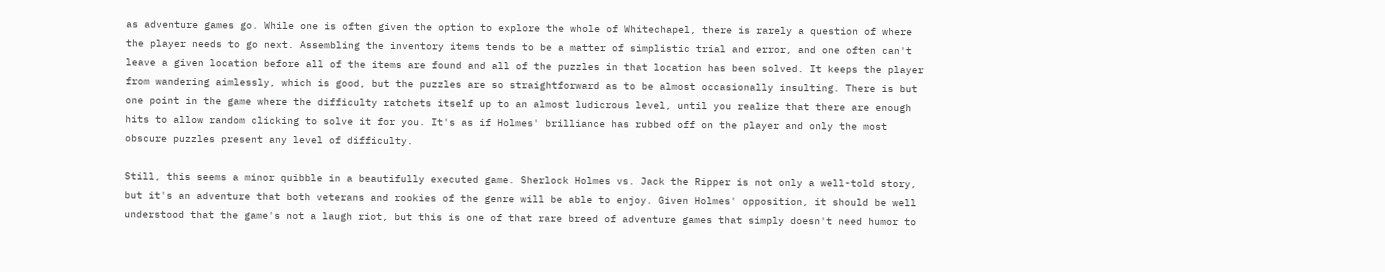as adventure games go. While one is often given the option to explore the whole of Whitechapel, there is rarely a question of where the player needs to go next. Assembling the inventory items tends to be a matter of simplistic trial and error, and one often can't leave a given location before all of the items are found and all of the puzzles in that location has been solved. It keeps the player from wandering aimlessly, which is good, but the puzzles are so straightforward as to be almost occasionally insulting. There is but one point in the game where the difficulty ratchets itself up to an almost ludicrous level, until you realize that there are enough hits to allow random clicking to solve it for you. It's as if Holmes' brilliance has rubbed off on the player and only the most obscure puzzles present any level of difficulty.

Still, this seems a minor quibble in a beautifully executed game. Sherlock Holmes vs. Jack the Ripper is not only a well-told story, but it's an adventure that both veterans and rookies of the genre will be able to enjoy. Given Holmes' opposition, it should be well understood that the game's not a laugh riot, but this is one of that rare breed of adventure games that simply doesn't need humor to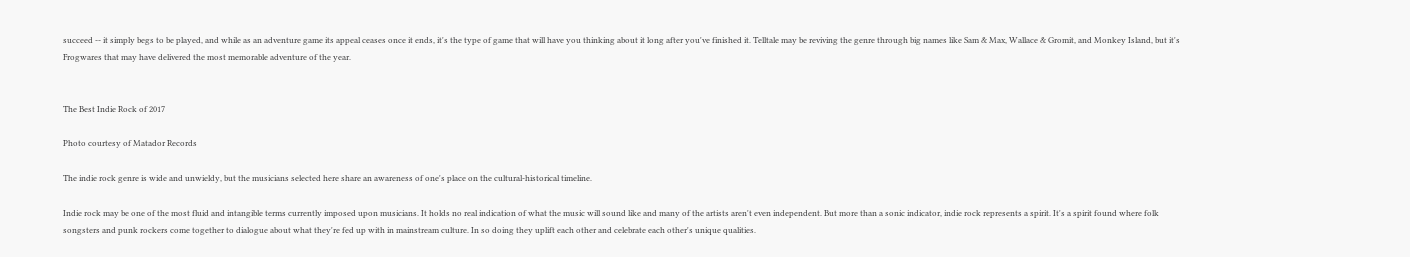succeed -- it simply begs to be played, and while as an adventure game its appeal ceases once it ends, it's the type of game that will have you thinking about it long after you've finished it. Telltale may be reviving the genre through big names like Sam & Max, Wallace & Gromit, and Monkey Island, but it's Frogwares that may have delivered the most memorable adventure of the year.


The Best Indie Rock of 2017

Photo courtesy of Matador Records

The indie rock genre is wide and unwieldy, but the musicians selected here share an awareness of one's place on the cultural-historical timeline.

Indie rock may be one of the most fluid and intangible terms currently imposed upon musicians. It holds no real indication of what the music will sound like and many of the artists aren't even independent. But more than a sonic indicator, indie rock represents a spirit. It's a spirit found where folk songsters and punk rockers come together to dialogue about what they're fed up with in mainstream culture. In so doing they uplift each other and celebrate each other's unique qualities.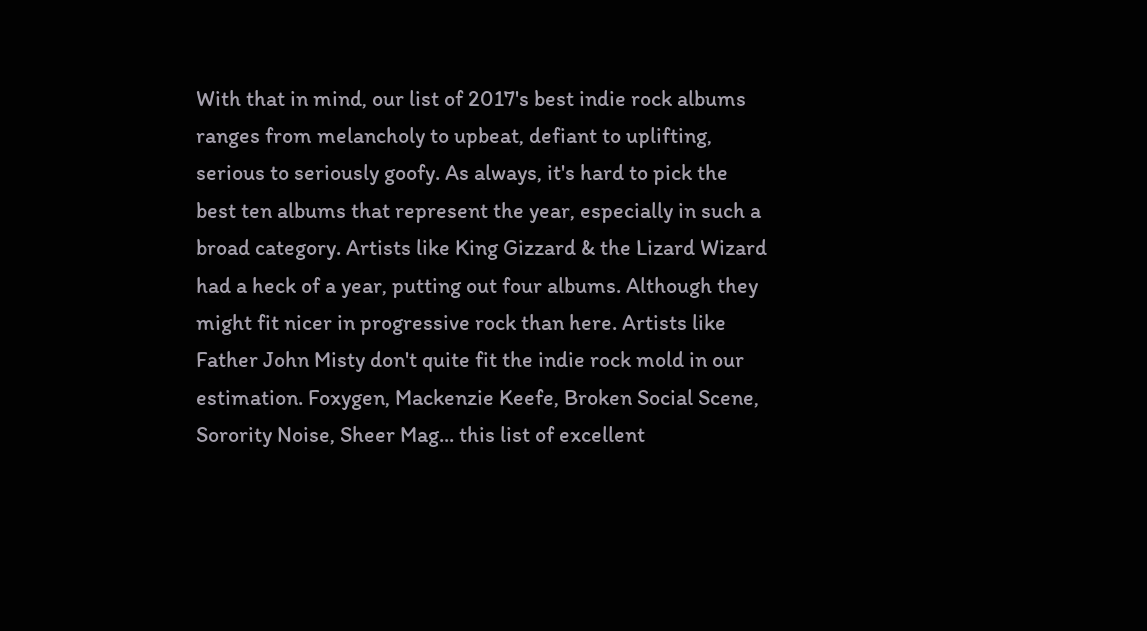With that in mind, our list of 2017's best indie rock albums ranges from melancholy to upbeat, defiant to uplifting, serious to seriously goofy. As always, it's hard to pick the best ten albums that represent the year, especially in such a broad category. Artists like King Gizzard & the Lizard Wizard had a heck of a year, putting out four albums. Although they might fit nicer in progressive rock than here. Artists like Father John Misty don't quite fit the indie rock mold in our estimation. Foxygen, Mackenzie Keefe, Broken Social Scene, Sorority Noise, Sheer Mag... this list of excellent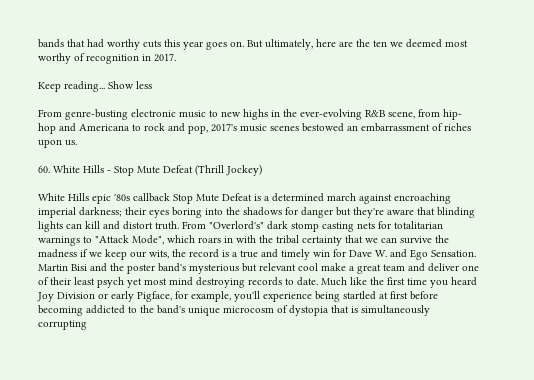bands that had worthy cuts this year goes on. But ultimately, here are the ten we deemed most worthy of recognition in 2017.

Keep reading... Show less

From genre-busting electronic music to new highs in the ever-evolving R&B scene, from hip-hop and Americana to rock and pop, 2017's music scenes bestowed an embarrassment of riches upon us.

60. White Hills - Stop Mute Defeat (Thrill Jockey)

White Hills epic '80s callback Stop Mute Defeat is a determined march against encroaching imperial darkness; their eyes boring into the shadows for danger but they're aware that blinding lights can kill and distort truth. From "Overlord's" dark stomp casting nets for totalitarian warnings to "Attack Mode", which roars in with the tribal certainty that we can survive the madness if we keep our wits, the record is a true and timely win for Dave W. and Ego Sensation. Martin Bisi and the poster band's mysterious but relevant cool make a great team and deliver one of their least psych yet most mind destroying records to date. Much like the first time you heard Joy Division or early Pigface, for example, you'll experience being startled at first before becoming addicted to the band's unique microcosm of dystopia that is simultaneously corrupting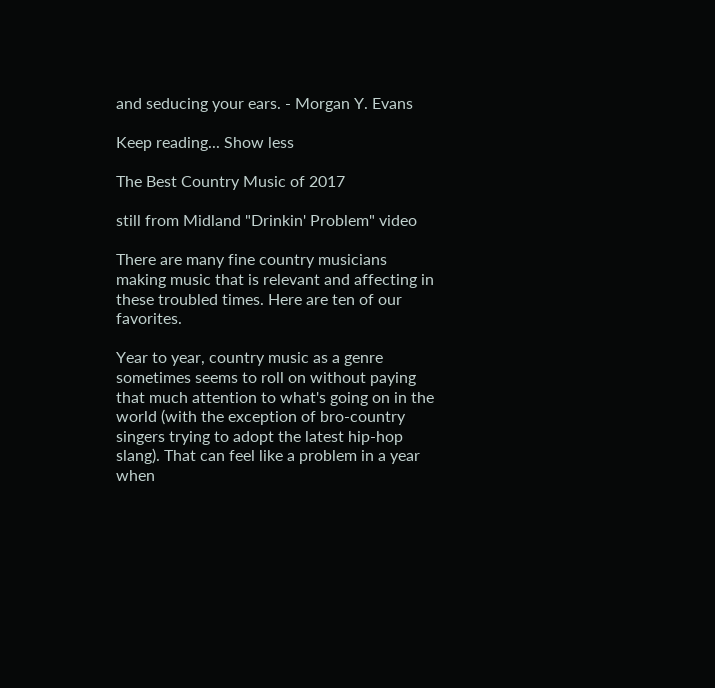and seducing your ears. - Morgan Y. Evans

Keep reading... Show less

The Best Country Music of 2017

still from Midland "Drinkin' Problem" video

There are many fine country musicians making music that is relevant and affecting in these troubled times. Here are ten of our favorites.

Year to year, country music as a genre sometimes seems to roll on without paying that much attention to what's going on in the world (with the exception of bro-country singers trying to adopt the latest hip-hop slang). That can feel like a problem in a year when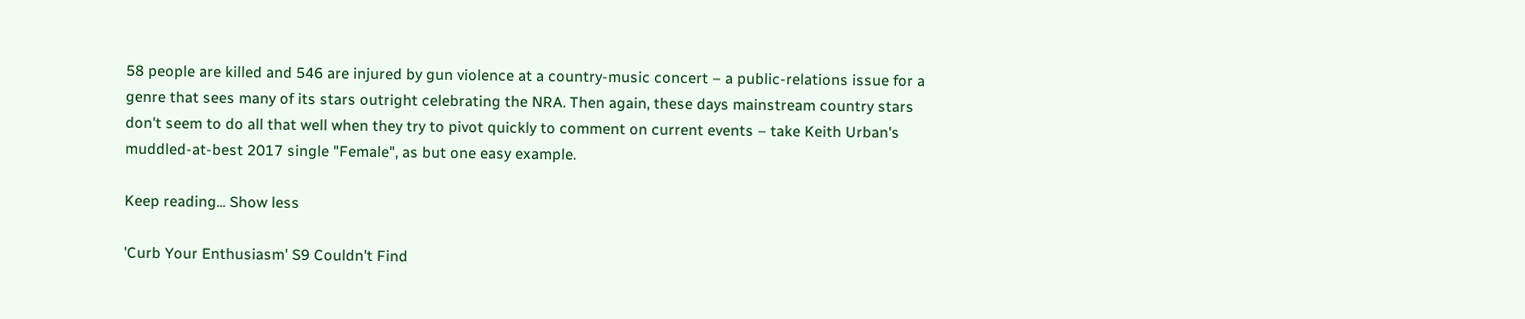58 people are killed and 546 are injured by gun violence at a country-music concert – a public-relations issue for a genre that sees many of its stars outright celebrating the NRA. Then again, these days mainstream country stars don't seem to do all that well when they try to pivot quickly to comment on current events – take Keith Urban's muddled-at-best 2017 single "Female", as but one easy example.

Keep reading... Show less

'Curb Your Enthusiasm' S9 Couldn't Find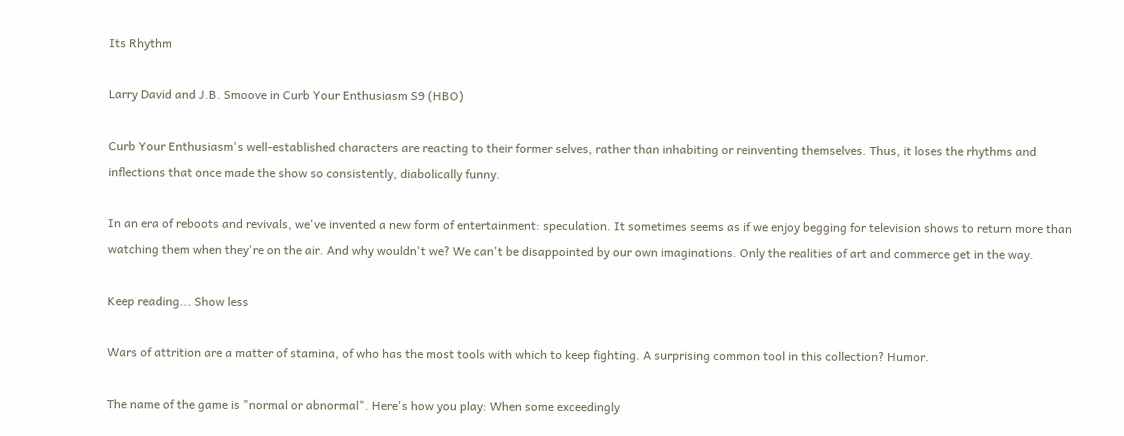Its Rhythm

Larry David and J.B. Smoove in Curb Your Enthusiasm S9 (HBO)

Curb Your Enthusiasm's well-established characters are reacting to their former selves, rather than inhabiting or reinventing themselves. Thus, it loses the rhythms and inflections that once made the show so consistently, diabolically funny.

In an era of reboots and revivals, we've invented a new form of entertainment: speculation. It sometimes seems as if we enjoy begging for television shows to return more than watching them when they're on the air. And why wouldn't we? We can't be disappointed by our own imaginations. Only the realities of art and commerce get in the way.

Keep reading... Show less

Wars of attrition are a matter of stamina, of who has the most tools with which to keep fighting. A surprising common tool in this collection? Humor.

The name of the game is "normal or abnormal". Here's how you play: When some exceedingly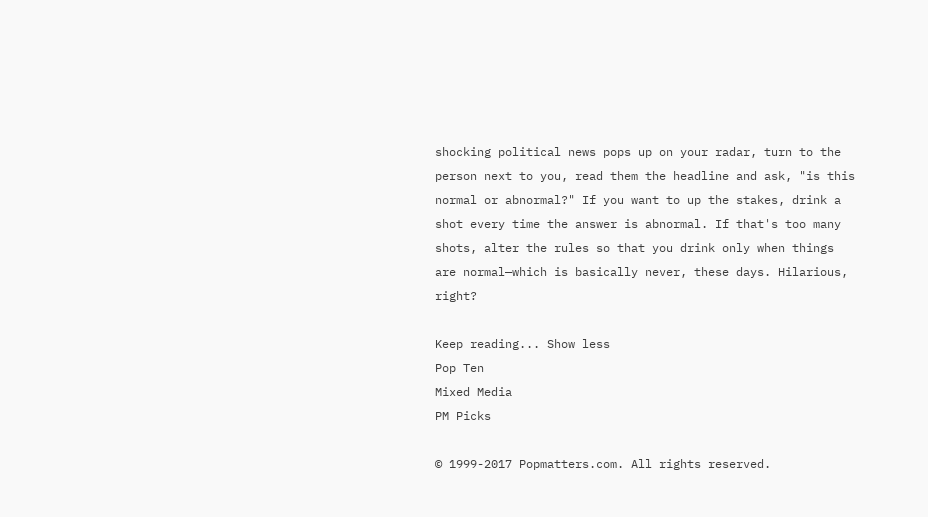shocking political news pops up on your radar, turn to the person next to you, read them the headline and ask, "is this normal or abnormal?" If you want to up the stakes, drink a shot every time the answer is abnormal. If that's too many shots, alter the rules so that you drink only when things are normal—which is basically never, these days. Hilarious, right?

Keep reading... Show less
Pop Ten
Mixed Media
PM Picks

© 1999-2017 Popmatters.com. All rights reserved.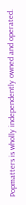Popmatters is wholly independently owned and operated.